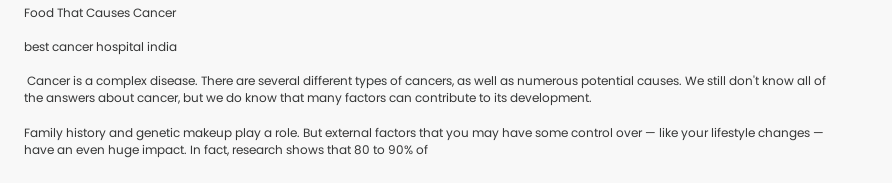Food That Causes Cancer

best cancer hospital india

 Cancer is a complex disease. There are several different types of cancers, as well as numerous potential causes. We still don't know all of the answers about cancer, but we do know that many factors can contribute to its development.

Family history and genetic makeup play a role. But external factors that you may have some control over — like your lifestyle changes — have an even huge impact. In fact, research shows that 80 to 90% of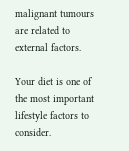malignant tumours are related to external factors.

Your diet is one of the most important lifestyle factors to consider.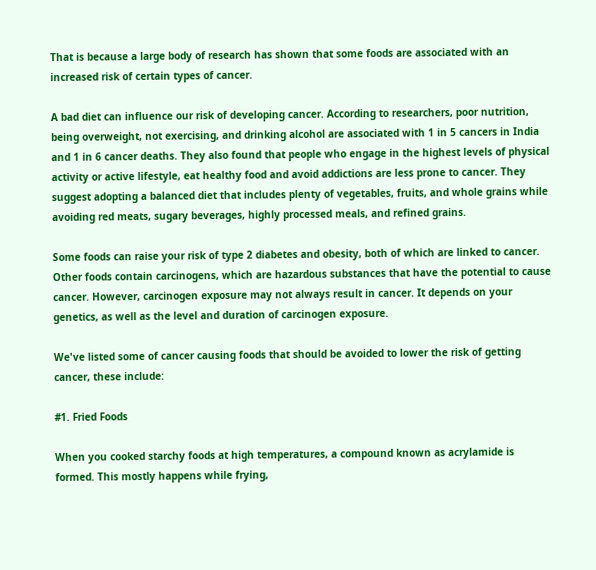That is because a large body of research has shown that some foods are associated with an increased risk of certain types of cancer.

A bad diet can influence our risk of developing cancer. According to researchers, poor nutrition, being overweight, not exercising, and drinking alcohol are associated with 1 in 5 cancers in India and 1 in 6 cancer deaths. They also found that people who engage in the highest levels of physical activity or active lifestyle, eat healthy food and avoid addictions are less prone to cancer. They suggest adopting a balanced diet that includes plenty of vegetables, fruits, and whole grains while avoiding red meats, sugary beverages, highly processed meals, and refined grains.

Some foods can raise your risk of type 2 diabetes and obesity, both of which are linked to cancer. Other foods contain carcinogens, which are hazardous substances that have the potential to cause cancer. However, carcinogen exposure may not always result in cancer. It depends on your genetics, as well as the level and duration of carcinogen exposure.

We've listed some of cancer causing foods that should be avoided to lower the risk of getting cancer, these include:

#1. Fried Foods

When you cooked starchy foods at high temperatures, a compound known as acrylamide is formed. This mostly happens while frying,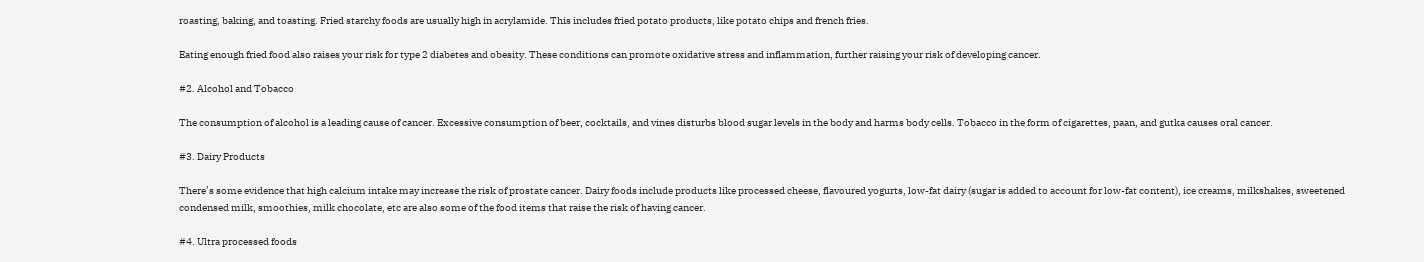roasting, baking, and toasting. Fried starchy foods are usually high in acrylamide. This includes fried potato products, like potato chips and french fries.

Eating enough fried food also raises your risk for type 2 diabetes and obesity. These conditions can promote oxidative stress and inflammation, further raising your risk of developing cancer.

#2. Alcohol and Tobacco

The consumption of alcohol is a leading cause of cancer. Excessive consumption of beer, cocktails, and vines disturbs blood sugar levels in the body and harms body cells. Tobacco in the form of cigarettes, paan, and gutka causes oral cancer.

#3. Dairy Products

There’s some evidence that high calcium intake may increase the risk of prostate cancer. Dairy foods include products like processed cheese, flavoured yogurts, low-fat dairy (sugar is added to account for low-fat content), ice creams, milkshakes, sweetened condensed milk, smoothies, milk chocolate, etc are also some of the food items that raise the risk of having cancer.

#4. Ultra processed foods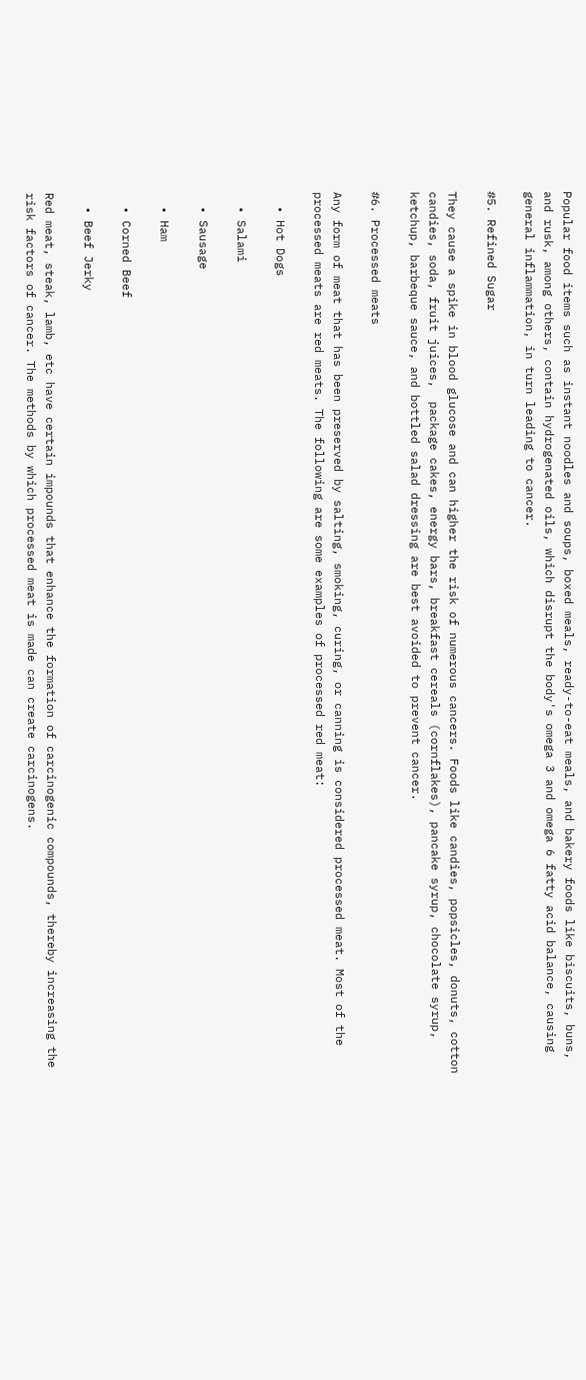Popular food items such as instant noodles and soups, boxed meals, ready-to-eat meals, and bakery foods like biscuits, buns, and rusk, among others, contain hydrogenated oils, which disrupt the body's omega 3 and omega 6 fatty acid balance, causing general inflammation, in turn leading to cancer.

#5. Refined Sugar

They cause a spike in blood glucose and can higher the risk of numerous cancers. Foods like candies, popsicles, donuts, cotton candies, soda, fruit juices,  package cakes, energy bars, breakfast cereals (cornflakes), pancake syrup, chocolate syrup, ketchup, barbeque sauce, and bottled salad dressing are best avoided to prevent cancer.

#6. Processed meats

Any form of meat that has been preserved by salting, smoking, curing, or canning is considered processed meat. Most of the processed meats are red meats. The following are some examples of processed red meat:

  • Hot Dogs

  • Salami

  • Sausage

  • Ham

  • Corned Beef

  • Beef Jerky

Red meat, steak, lamb, etc have certain impounds that enhance the formation of carcinogenic compounds, thereby increasing the risk factors of cancer. The methods by which processed meat is made can create carcinogens.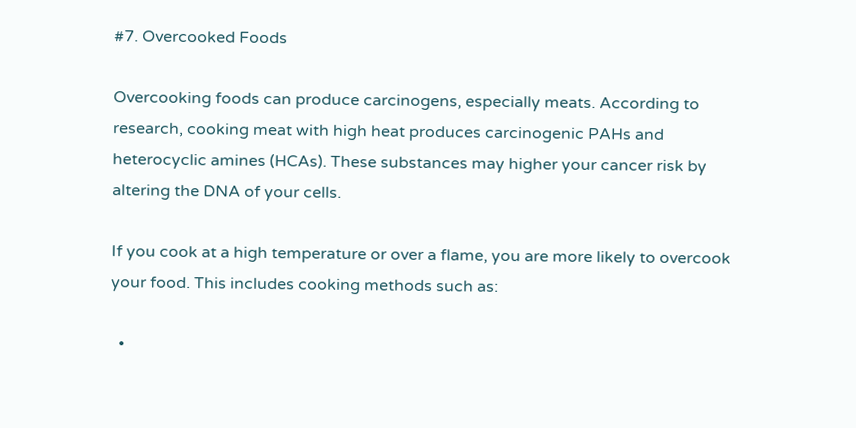#7. Overcooked Foods

Overcooking foods can produce carcinogens, especially meats. According to research, cooking meat with high heat produces carcinogenic PAHs and heterocyclic amines (HCAs). These substances may higher your cancer risk by altering the DNA of your cells.

If you cook at a high temperature or over a flame, you are more likely to overcook your food. This includes cooking methods such as:

  •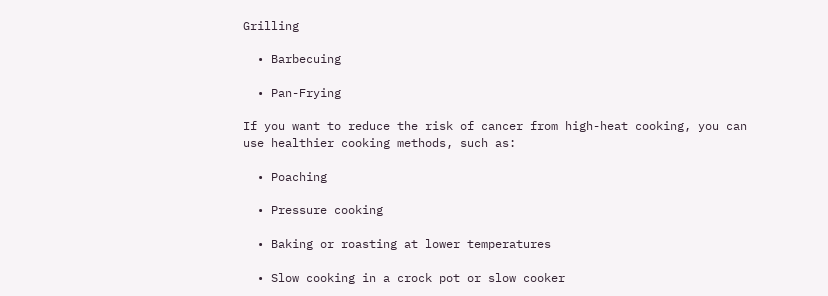Grilling

  • Barbecuing

  • Pan-Frying

If you want to reduce the risk of cancer from high-heat cooking, you can use healthier cooking methods, such as:

  • Poaching

  • Pressure cooking

  • Baking or roasting at lower temperatures

  • Slow cooking in a crock pot or slow cooker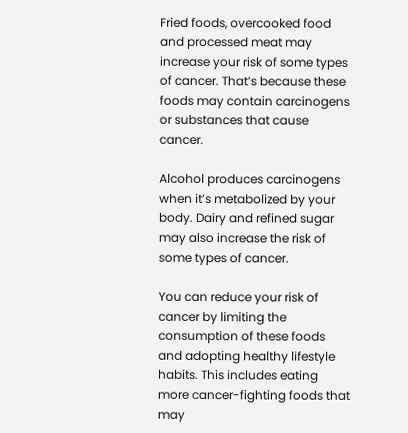Fried foods, overcooked food and processed meat may increase your risk of some types of cancer. That’s because these foods may contain carcinogens or substances that cause cancer.

Alcohol produces carcinogens when it’s metabolized by your body. Dairy and refined sugar may also increase the risk of some types of cancer.

You can reduce your risk of cancer by limiting the consumption of these foods and adopting healthy lifestyle habits. This includes eating more cancer-fighting foods that may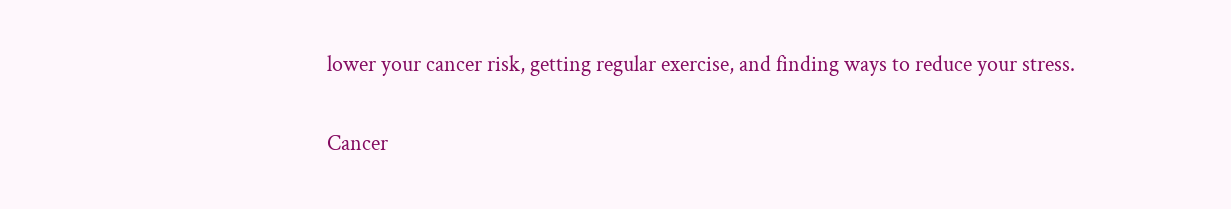lower your cancer risk, getting regular exercise, and finding ways to reduce your stress.

Cancer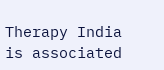Therapy India is associated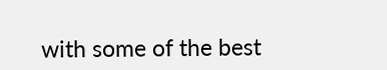with some of the best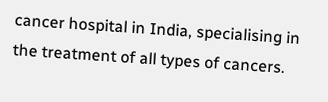cancer hospital in India, specialising in the treatment of all types of cancers.